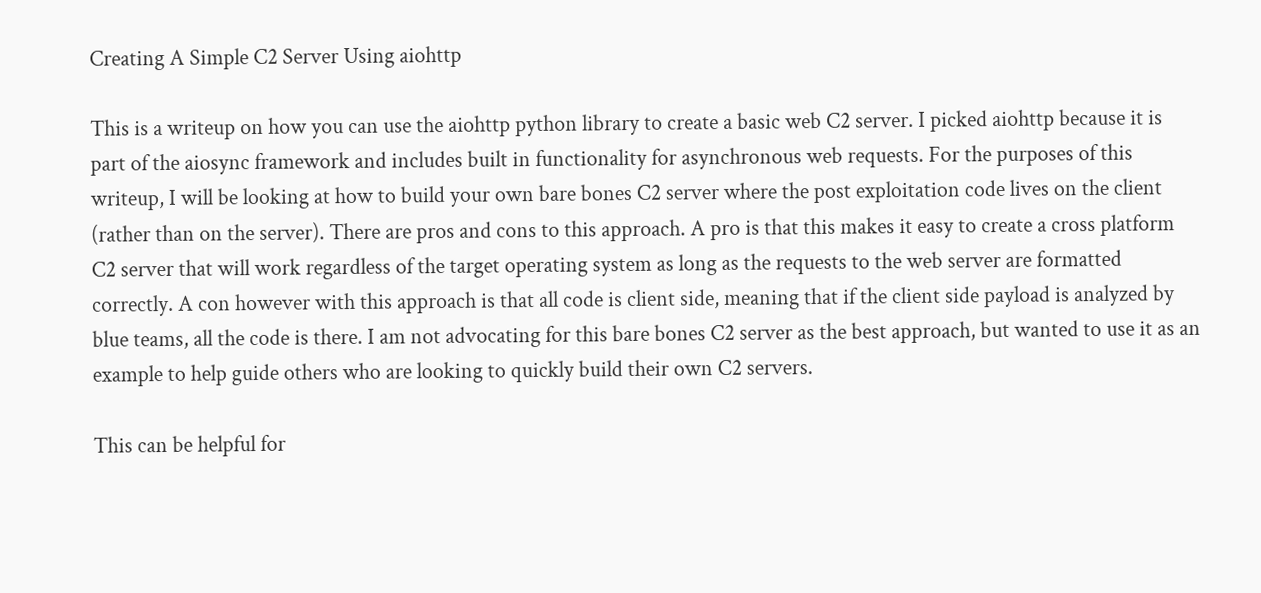Creating A Simple C2 Server Using aiohttp

This is a writeup on how you can use the aiohttp python library to create a basic web C2 server. I picked aiohttp because it is part of the aiosync framework and includes built in functionality for asynchronous web requests. For the purposes of this writeup, I will be looking at how to build your own bare bones C2 server where the post exploitation code lives on the client (rather than on the server). There are pros and cons to this approach. A pro is that this makes it easy to create a cross platform C2 server that will work regardless of the target operating system as long as the requests to the web server are formatted correctly. A con however with this approach is that all code is client side, meaning that if the client side payload is analyzed by blue teams, all the code is there. I am not advocating for this bare bones C2 server as the best approach, but wanted to use it as an example to help guide others who are looking to quickly build their own C2 servers.

This can be helpful for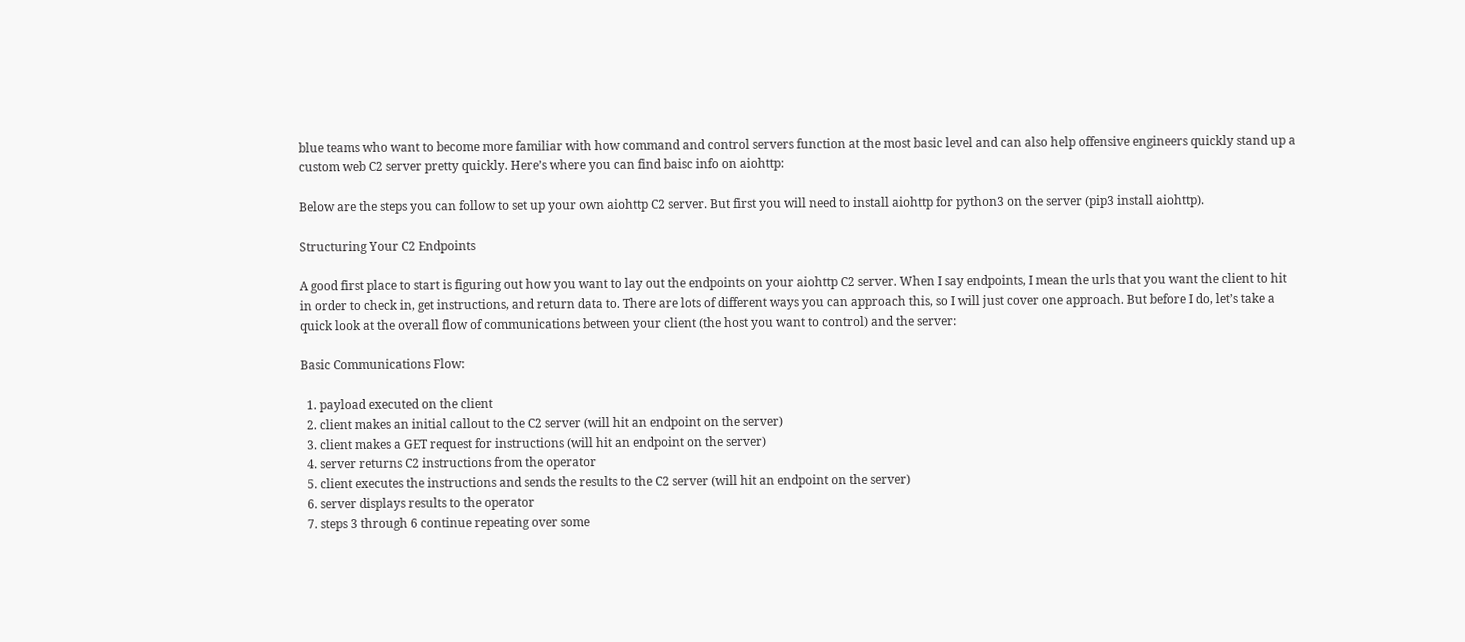blue teams who want to become more familiar with how command and control servers function at the most basic level and can also help offensive engineers quickly stand up a custom web C2 server pretty quickly. Here’s where you can find baisc info on aiohttp:

Below are the steps you can follow to set up your own aiohttp C2 server. But first you will need to install aiohttp for python3 on the server (pip3 install aiohttp).

Structuring Your C2 Endpoints

A good first place to start is figuring out how you want to lay out the endpoints on your aiohttp C2 server. When I say endpoints, I mean the urls that you want the client to hit in order to check in, get instructions, and return data to. There are lots of different ways you can approach this, so I will just cover one approach. But before I do, let’s take a quick look at the overall flow of communications between your client (the host you want to control) and the server:

Basic Communications Flow:

  1. payload executed on the client
  2. client makes an initial callout to the C2 server (will hit an endpoint on the server)
  3. client makes a GET request for instructions (will hit an endpoint on the server)
  4. server returns C2 instructions from the operator
  5. client executes the instructions and sends the results to the C2 server (will hit an endpoint on the server)
  6. server displays results to the operator
  7. steps 3 through 6 continue repeating over some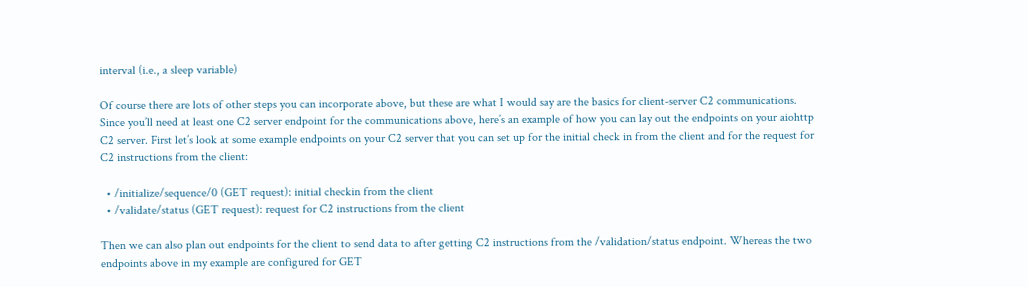interval (i.e., a sleep variable)

Of course there are lots of other steps you can incorporate above, but these are what I would say are the basics for client-server C2 communications. Since you’ll need at least one C2 server endpoint for the communications above, here’s an example of how you can lay out the endpoints on your aiohttp C2 server. First let’s look at some example endpoints on your C2 server that you can set up for the initial check in from the client and for the request for C2 instructions from the client:

  • /initialize/sequence/0 (GET request): initial checkin from the client
  • /validate/status (GET request): request for C2 instructions from the client

Then we can also plan out endpoints for the client to send data to after getting C2 instructions from the /validation/status endpoint. Whereas the two endpoints above in my example are configured for GET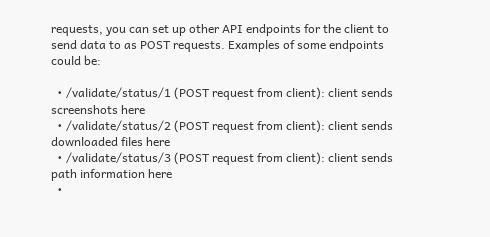requests, you can set up other API endpoints for the client to send data to as POST requests. Examples of some endpoints could be:

  • /validate/status/1 (POST request from client): client sends screenshots here
  • /validate/status/2 (POST request from client): client sends downloaded files here
  • /validate/status/3 (POST request from client): client sends path information here
  •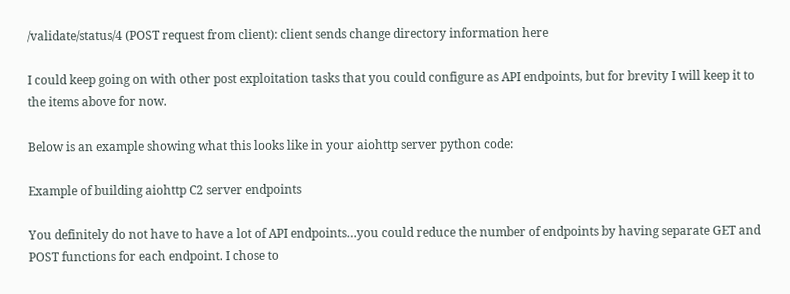/validate/status/4 (POST request from client): client sends change directory information here

I could keep going on with other post exploitation tasks that you could configure as API endpoints, but for brevity I will keep it to the items above for now.

Below is an example showing what this looks like in your aiohttp server python code:

Example of building aiohttp C2 server endpoints

You definitely do not have to have a lot of API endpoints…you could reduce the number of endpoints by having separate GET and POST functions for each endpoint. I chose to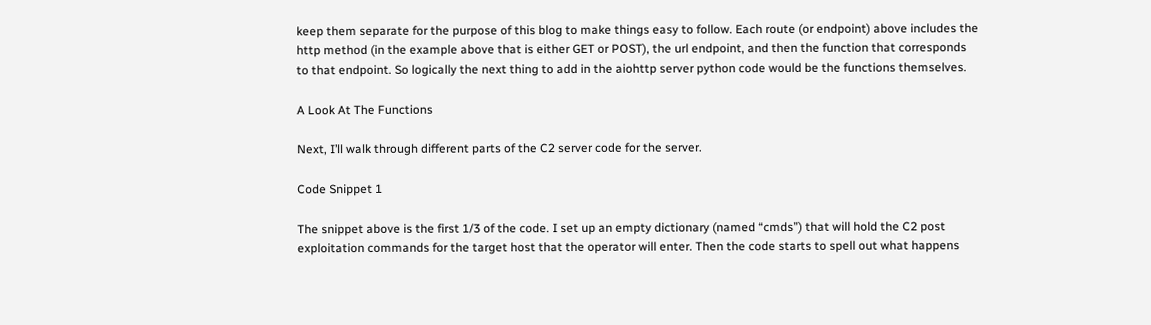keep them separate for the purpose of this blog to make things easy to follow. Each route (or endpoint) above includes the http method (in the example above that is either GET or POST), the url endpoint, and then the function that corresponds to that endpoint. So logically the next thing to add in the aiohttp server python code would be the functions themselves.

A Look At The Functions

Next, I’ll walk through different parts of the C2 server code for the server.

Code Snippet 1

The snippet above is the first 1/3 of the code. I set up an empty dictionary (named “cmds”) that will hold the C2 post exploitation commands for the target host that the operator will enter. Then the code starts to spell out what happens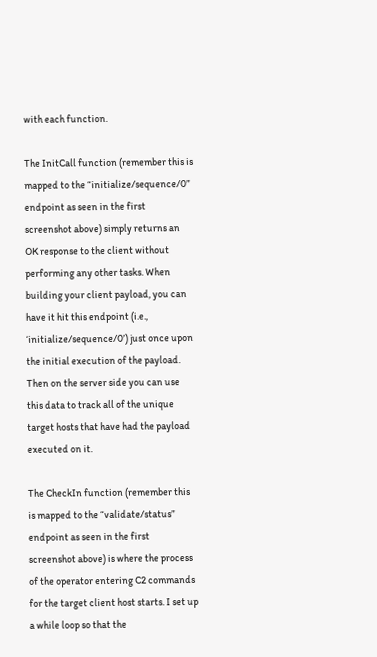with each function.

The InitCall function (remember this is mapped to the “initialize/sequence/0” endpoint as seen in the first screenshot above) simply returns an OK response to the client without performing any other tasks. When building your client payload, you can have it hit this endpoint (i.e., ‘initialize/sequence/0’) just once upon the initial execution of the payload. Then on the server side you can use this data to track all of the unique target hosts that have had the payload executed on it.

The CheckIn function (remember this is mapped to the “validate/status” endpoint as seen in the first screenshot above) is where the process of the operator entering C2 commands for the target client host starts. I set up a while loop so that the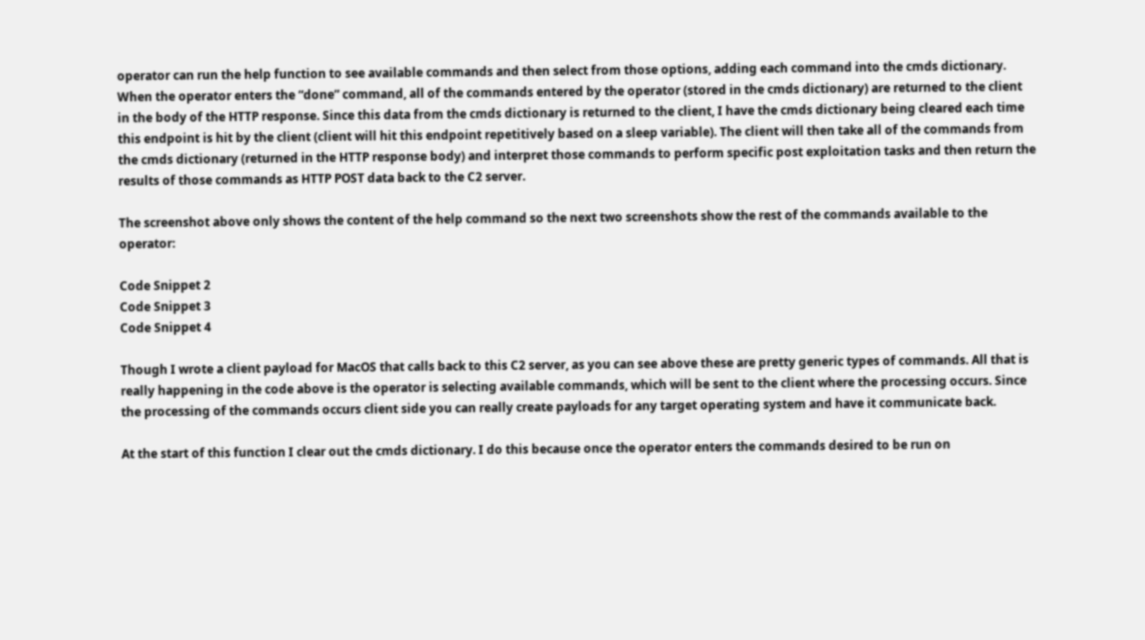operator can run the help function to see available commands and then select from those options, adding each command into the cmds dictionary. When the operator enters the “done” command, all of the commands entered by the operator (stored in the cmds dictionary) are returned to the client in the body of the HTTP response. Since this data from the cmds dictionary is returned to the client, I have the cmds dictionary being cleared each time this endpoint is hit by the client (client will hit this endpoint repetitively based on a sleep variable). The client will then take all of the commands from the cmds dictionary (returned in the HTTP response body) and interpret those commands to perform specific post exploitation tasks and then return the results of those commands as HTTP POST data back to the C2 server.

The screenshot above only shows the content of the help command so the next two screenshots show the rest of the commands available to the operator:

Code Snippet 2
Code Snippet 3
Code Snippet 4

Though I wrote a client payload for MacOS that calls back to this C2 server, as you can see above these are pretty generic types of commands. All that is really happening in the code above is the operator is selecting available commands, which will be sent to the client where the processing occurs. Since the processing of the commands occurs client side you can really create payloads for any target operating system and have it communicate back.

At the start of this function I clear out the cmds dictionary. I do this because once the operator enters the commands desired to be run on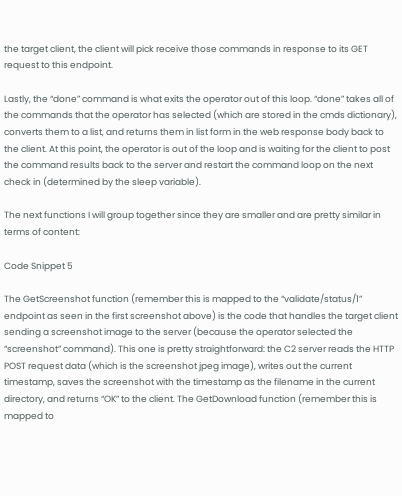the target client, the client will pick receive those commands in response to its GET request to this endpoint.

Lastly, the “done” command is what exits the operator out of this loop. “done” takes all of the commands that the operator has selected (which are stored in the cmds dictionary), converts them to a list, and returns them in list form in the web response body back to the client. At this point, the operator is out of the loop and is waiting for the client to post the command results back to the server and restart the command loop on the next check in (determined by the sleep variable).

The next functions I will group together since they are smaller and are pretty similar in terms of content:

Code Snippet 5

The GetScreenshot function (remember this is mapped to the “validate/status/1” endpoint as seen in the first screenshot above) is the code that handles the target client sending a screenshot image to the server (because the operator selected the “screenshot” command). This one is pretty straightforward: the C2 server reads the HTTP POST request data (which is the screenshot jpeg image), writes out the current timestamp, saves the screenshot with the timestamp as the filename in the current directory, and returns “OK” to the client. The GetDownload function (remember this is mapped to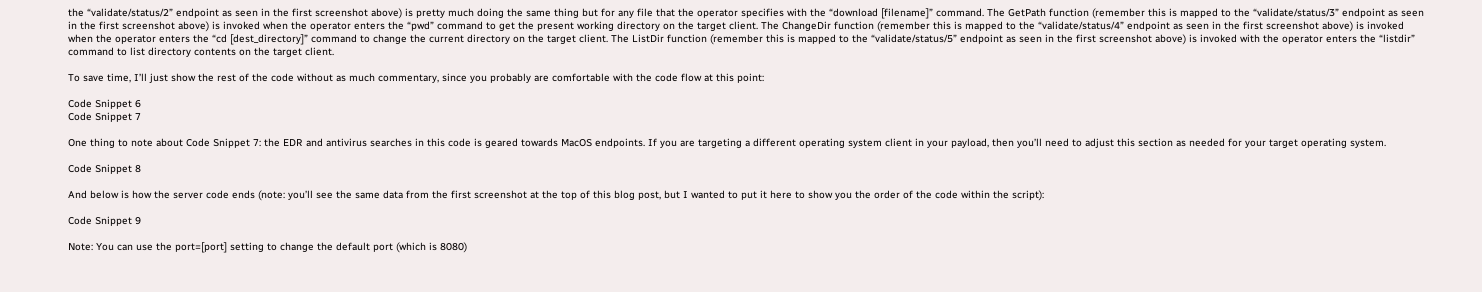the “validate/status/2” endpoint as seen in the first screenshot above) is pretty much doing the same thing but for any file that the operator specifies with the “download [filename]” command. The GetPath function (remember this is mapped to the “validate/status/3” endpoint as seen in the first screenshot above) is invoked when the operator enters the “pwd” command to get the present working directory on the target client. The ChangeDir function (remember this is mapped to the “validate/status/4” endpoint as seen in the first screenshot above) is invoked when the operator enters the “cd [dest_directory]” command to change the current directory on the target client. The ListDir function (remember this is mapped to the “validate/status/5” endpoint as seen in the first screenshot above) is invoked with the operator enters the “listdir” command to list directory contents on the target client.

To save time, I’ll just show the rest of the code without as much commentary, since you probably are comfortable with the code flow at this point:

Code Snippet 6
Code Snippet 7

One thing to note about Code Snippet 7: the EDR and antivirus searches in this code is geared towards MacOS endpoints. If you are targeting a different operating system client in your payload, then you’ll need to adjust this section as needed for your target operating system.

Code Snippet 8

And below is how the server code ends (note: you’ll see the same data from the first screenshot at the top of this blog post, but I wanted to put it here to show you the order of the code within the script):

Code Snippet 9

Note: You can use the port=[port] setting to change the default port (which is 8080)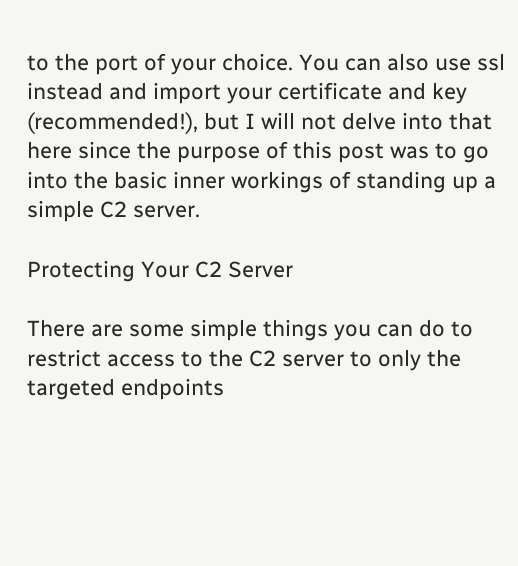to the port of your choice. You can also use ssl instead and import your certificate and key (recommended!), but I will not delve into that here since the purpose of this post was to go into the basic inner workings of standing up a simple C2 server.

Protecting Your C2 Server

There are some simple things you can do to restrict access to the C2 server to only the targeted endpoints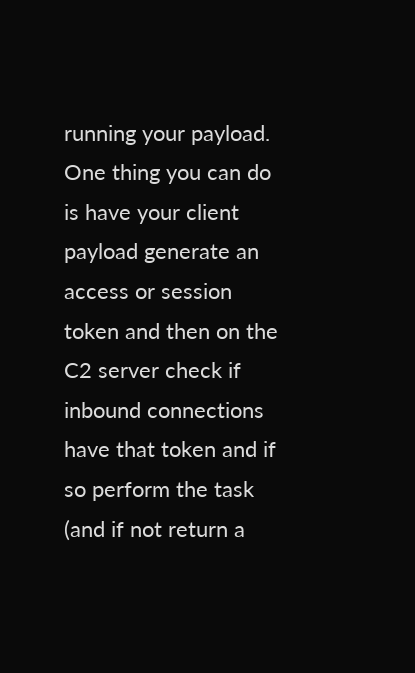running your payload. One thing you can do is have your client payload generate an access or session token and then on the C2 server check if inbound connections have that token and if so perform the task (and if not return a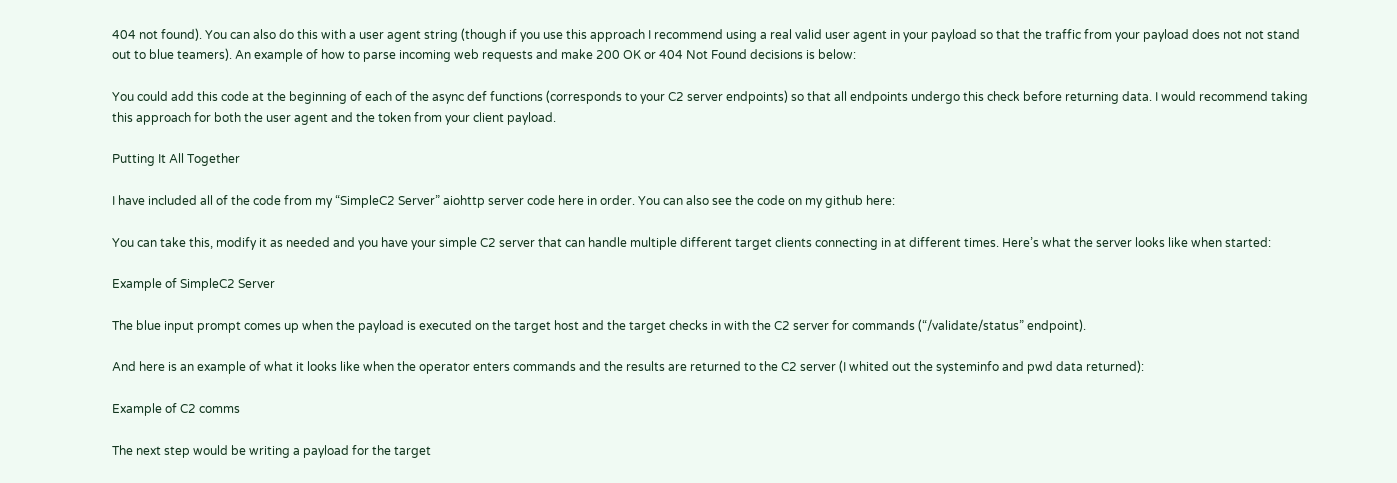404 not found). You can also do this with a user agent string (though if you use this approach I recommend using a real valid user agent in your payload so that the traffic from your payload does not not stand out to blue teamers). An example of how to parse incoming web requests and make 200 OK or 404 Not Found decisions is below:

You could add this code at the beginning of each of the async def functions (corresponds to your C2 server endpoints) so that all endpoints undergo this check before returning data. I would recommend taking this approach for both the user agent and the token from your client payload.

Putting It All Together

I have included all of the code from my “SimpleC2 Server” aiohttp server code here in order. You can also see the code on my github here:

You can take this, modify it as needed and you have your simple C2 server that can handle multiple different target clients connecting in at different times. Here’s what the server looks like when started:

Example of SimpleC2 Server

The blue input prompt comes up when the payload is executed on the target host and the target checks in with the C2 server for commands (“/validate/status” endpoint).

And here is an example of what it looks like when the operator enters commands and the results are returned to the C2 server (I whited out the systeminfo and pwd data returned):

Example of C2 comms

The next step would be writing a payload for the target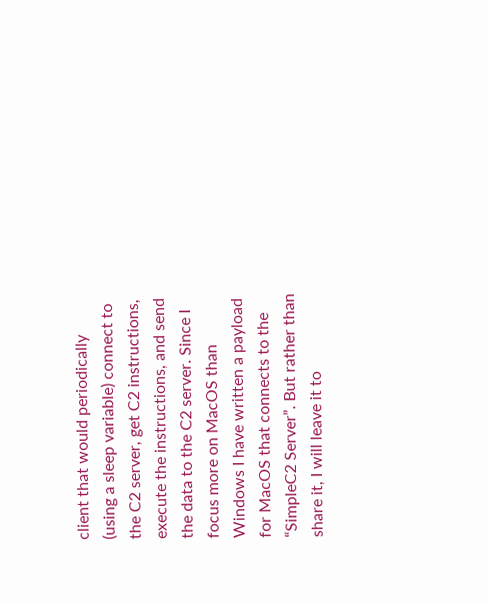client that would periodically (using a sleep variable) connect to the C2 server, get C2 instructions, execute the instructions, and send the data to the C2 server. Since I focus more on MacOS than Windows I have written a payload for MacOS that connects to the “SimpleC2 Server”. But rather than share it, I will leave it to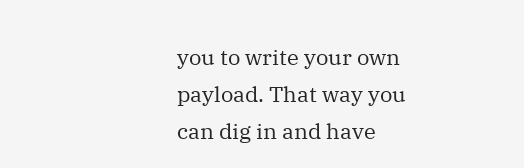you to write your own payload. That way you can dig in and have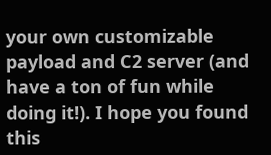your own customizable payload and C2 server (and have a ton of fun while doing it!). I hope you found this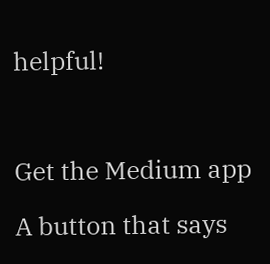helpful!



Get the Medium app

A button that says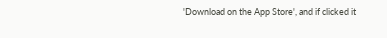'Download on the App Store', and if clicked it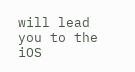will lead you to the iOS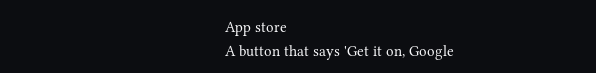App store
A button that says 'Get it on, Google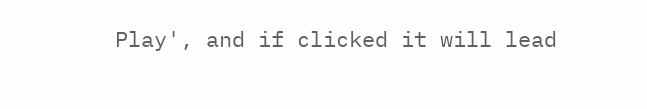Play', and if clicked it will lead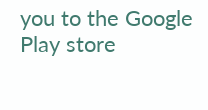you to the Google Play store